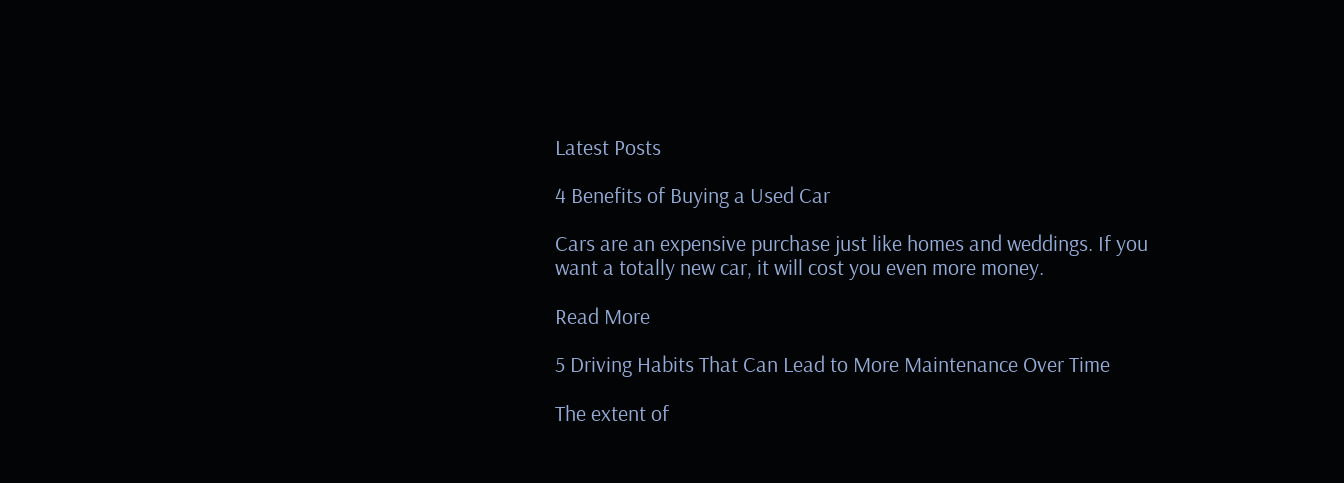Latest Posts

4 Benefits of Buying a Used Car

Cars are an expensive purchase just like homes and weddings. If you want a totally new car, it will cost you even more money.

Read More

5 Driving Habits That Can Lead to More Maintenance Over Time

The extent of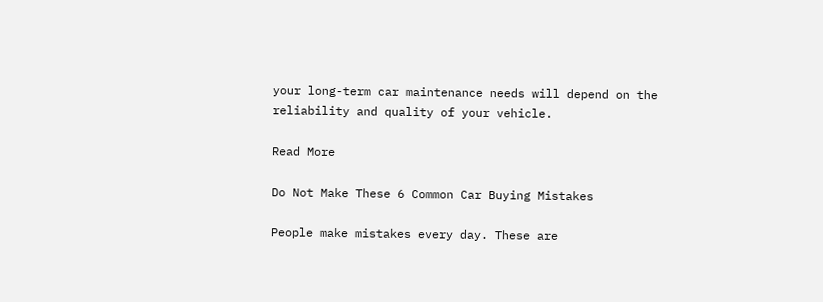your long-term car maintenance needs will depend on the reliability and quality of your vehicle.

Read More

Do Not Make These 6 Common Car Buying Mistakes

People make mistakes every day. These are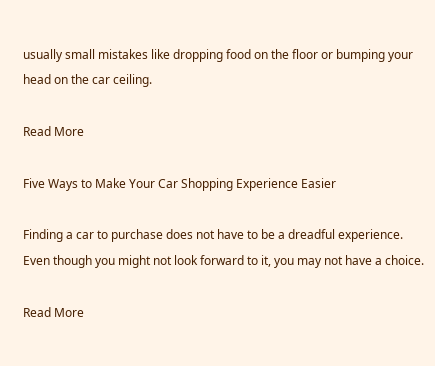usually small mistakes like dropping food on the floor or bumping your head on the car ceiling.

Read More

Five Ways to Make Your Car Shopping Experience Easier

Finding a car to purchase does not have to be a dreadful experience. Even though you might not look forward to it, you may not have a choice.

Read More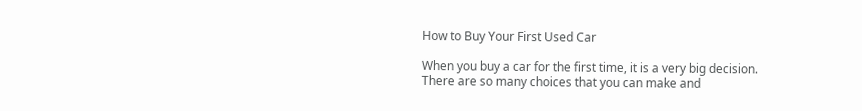How to Buy Your First Used Car

When you buy a car for the first time, it is a very big decision. There are so many choices that you can make and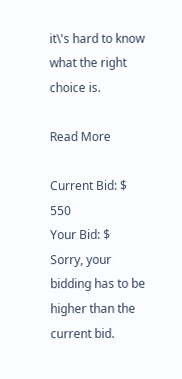it\'s hard to know what the right choice is.

Read More

Current Bid: $ 550
Your Bid: $
Sorry, your bidding has to be higher than the current bid.